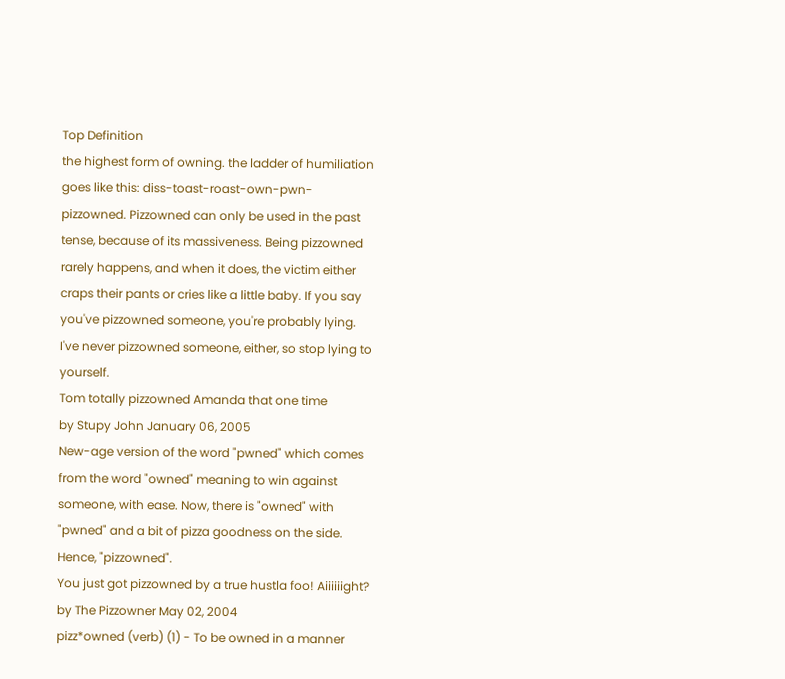Top Definition
the highest form of owning. the ladder of humiliation goes like this: diss-toast-roast-own-pwn-pizzowned. Pizzowned can only be used in the past tense, because of its massiveness. Being pizzowned rarely happens, and when it does, the victim either craps their pants or cries like a little baby. If you say you've pizzowned someone, you're probably lying. I've never pizzowned someone, either, so stop lying to yourself.
Tom totally pizzowned Amanda that one time
by Stupy John January 06, 2005
New-age version of the word "pwned" which comes from the word "owned" meaning to win against someone, with ease. Now, there is "owned" with "pwned" and a bit of pizza goodness on the side. Hence, "pizzowned".
You just got pizzowned by a true hustla foo! Aiiiiiight?
by The Pizzowner May 02, 2004
pizz*owned (verb) (1) - To be owned in a manner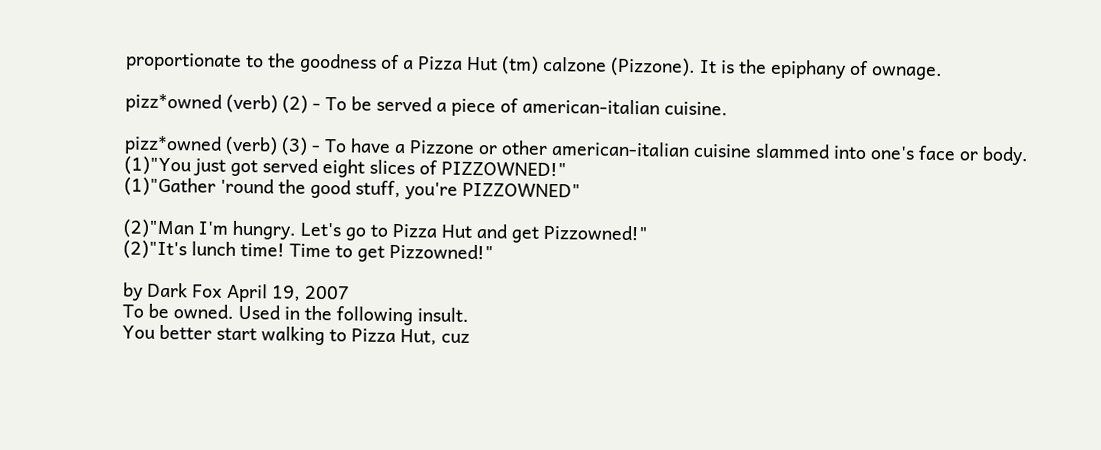proportionate to the goodness of a Pizza Hut (tm) calzone (Pizzone). It is the epiphany of ownage.

pizz*owned (verb) (2) - To be served a piece of american-italian cuisine.

pizz*owned (verb) (3) - To have a Pizzone or other american-italian cuisine slammed into one's face or body.
(1)"You just got served eight slices of PIZZOWNED!"
(1)"Gather 'round the good stuff, you're PIZZOWNED"

(2)"Man I'm hungry. Let's go to Pizza Hut and get Pizzowned!"
(2)"It's lunch time! Time to get Pizzowned!"

by Dark Fox April 19, 2007
To be owned. Used in the following insult.
You better start walking to Pizza Hut, cuz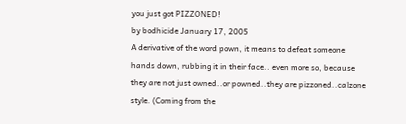you just got PIZZONED!
by bodhicide January 17, 2005
A derivative of the word pown, it means to defeat someone hands down, rubbing it in their face.. even more so, because they are not just owned..or powned..they are pizzoned..calzone style. (Coming from the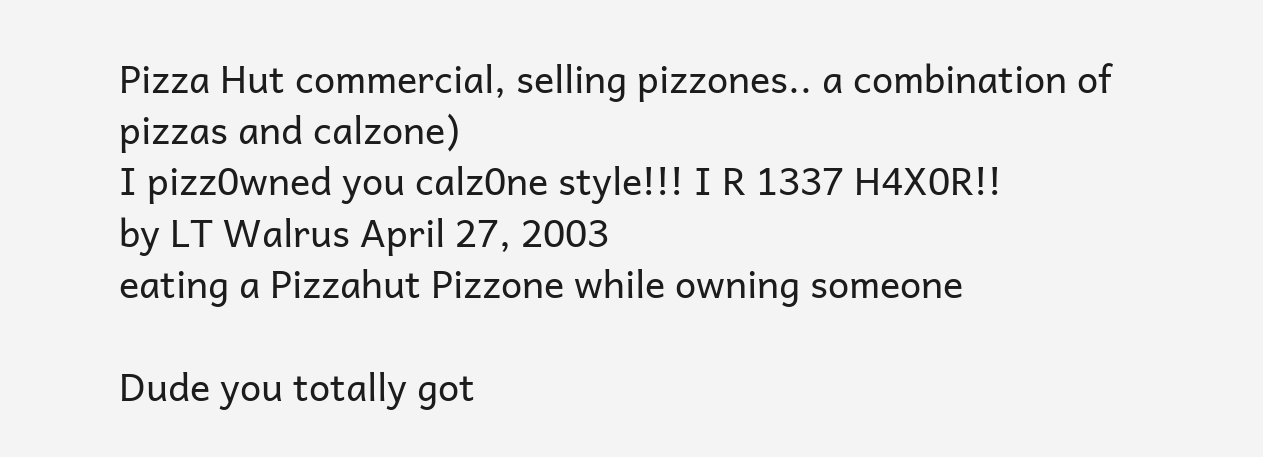Pizza Hut commercial, selling pizzones.. a combination of pizzas and calzone)
I pizz0wned you calz0ne style!!! I R 1337 H4X0R!!
by LT Walrus April 27, 2003
eating a Pizzahut Pizzone while owning someone

Dude you totally got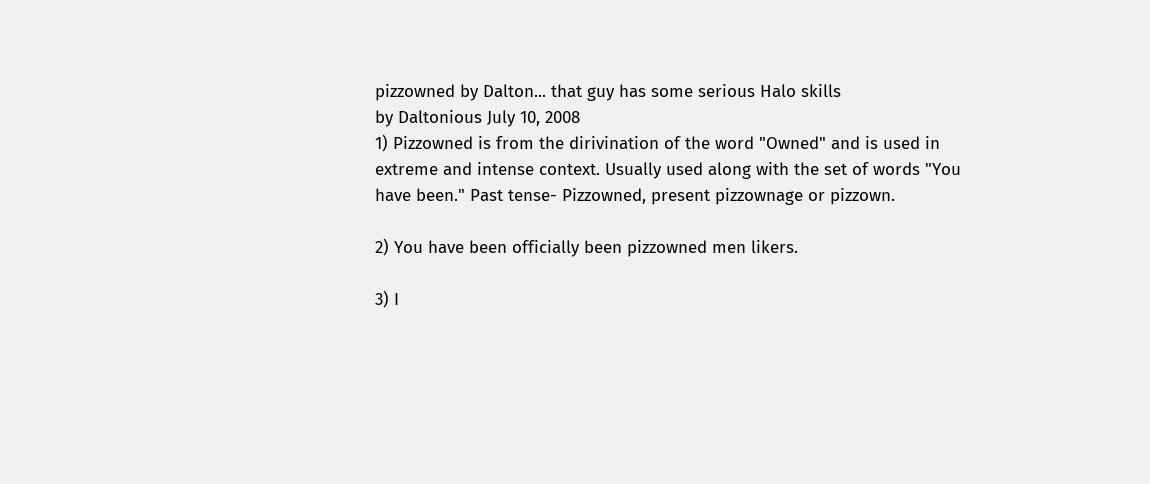pizzowned by Dalton... that guy has some serious Halo skills
by Daltonious July 10, 2008
1) Pizzowned is from the dirivination of the word "Owned" and is used in extreme and intense context. Usually used along with the set of words "You have been." Past tense- Pizzowned, present pizzownage or pizzown.

2) You have been officially been pizzowned men likers.

3) I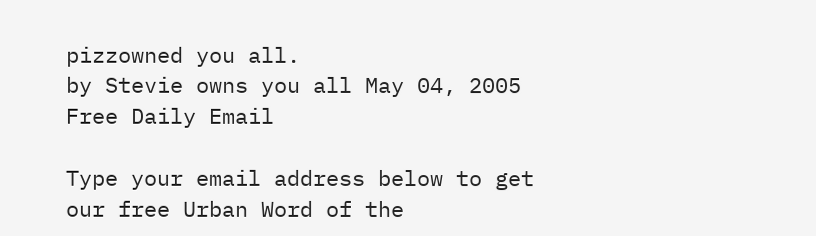pizzowned you all.
by Stevie owns you all May 04, 2005
Free Daily Email

Type your email address below to get our free Urban Word of the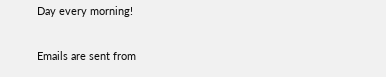Day every morning!

Emails are sent from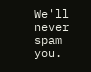We'll never spam you.